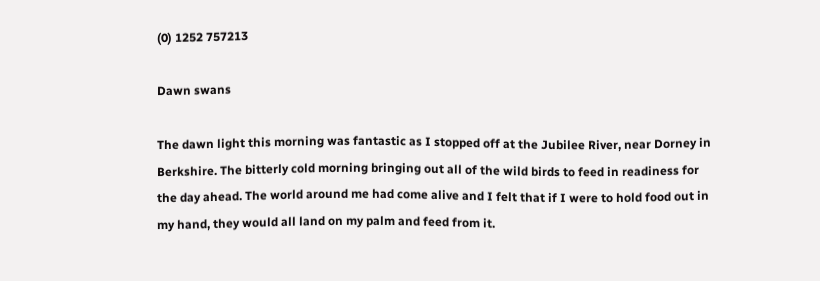(0) 1252 757213

Dawn swans

The dawn light this morning was fantastic as I stopped off at the Jubilee River, near Dorney in Berkshire. The bitterly cold morning bringing out all of the wild birds to feed in readiness for the day ahead. The world around me had come alive and I felt that if I were to hold food out in my hand, they would all land on my palm and feed from it.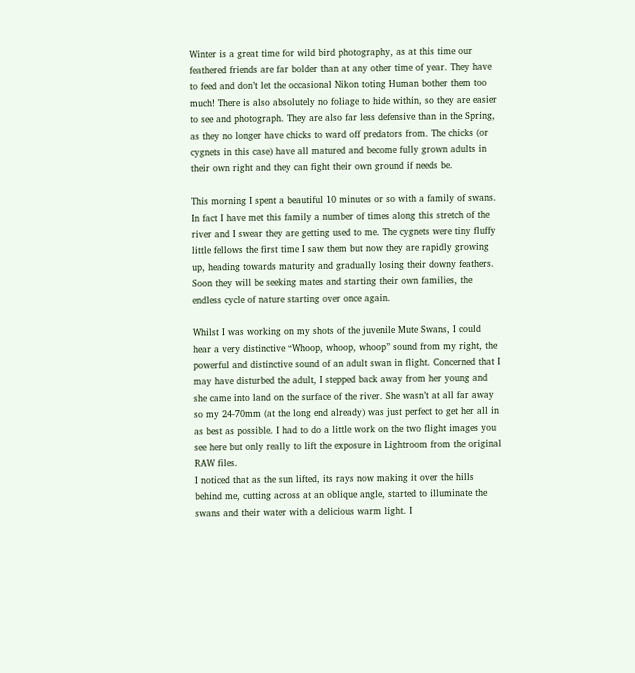Winter is a great time for wild bird photography, as at this time our feathered friends are far bolder than at any other time of year. They have to feed and don’t let the occasional Nikon toting Human bother them too much! There is also absolutely no foliage to hide within, so they are easier to see and photograph. They are also far less defensive than in the Spring, as they no longer have chicks to ward off predators from. The chicks (or cygnets in this case) have all matured and become fully grown adults in their own right and they can fight their own ground if needs be.

This morning I spent a beautiful 10 minutes or so with a family of swans. In fact I have met this family a number of times along this stretch of the river and I swear they are getting used to me. The cygnets were tiny fluffy little fellows the first time I saw them but now they are rapidly growing up, heading towards maturity and gradually losing their downy feathers. Soon they will be seeking mates and starting their own families, the endless cycle of nature starting over once again.

Whilst I was working on my shots of the juvenile Mute Swans, I could hear a very distinctive “Whoop, whoop, whoop” sound from my right, the powerful and distinctive sound of an adult swan in flight. Concerned that I may have disturbed the adult, I stepped back away from her young and she came into land on the surface of the river. She wasn’t at all far away so my 24-70mm (at the long end already) was just perfect to get her all in as best as possible. I had to do a little work on the two flight images you see here but only really to lift the exposure in Lightroom from the original RAW files.
I noticed that as the sun lifted, its rays now making it over the hills behind me, cutting across at an oblique angle, started to illuminate the swans and their water with a delicious warm light. I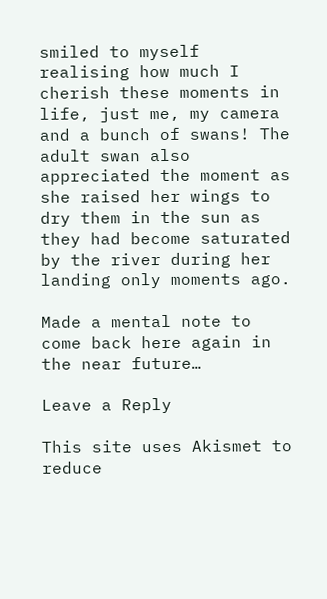smiled to myself realising how much I cherish these moments in life, just me, my camera and a bunch of swans! The adult swan also appreciated the moment as she raised her wings to dry them in the sun as they had become saturated by the river during her landing only moments ago.

Made a mental note to come back here again in the near future…

Leave a Reply

This site uses Akismet to reduce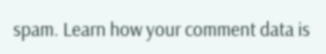spam. Learn how your comment data is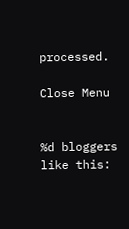processed.

Close Menu


%d bloggers like this: